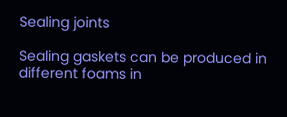Sealing joints

Sealing gaskets can be produced in different foams in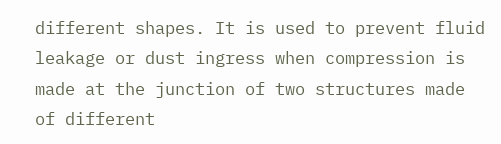different shapes. It is used to prevent fluid leakage or dust ingress when compression is made at the junction of two structures made of different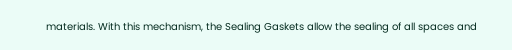materials. With this mechanism, the Sealing Gaskets allow the sealing of all spaces and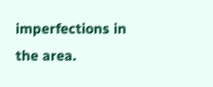imperfections in the area.